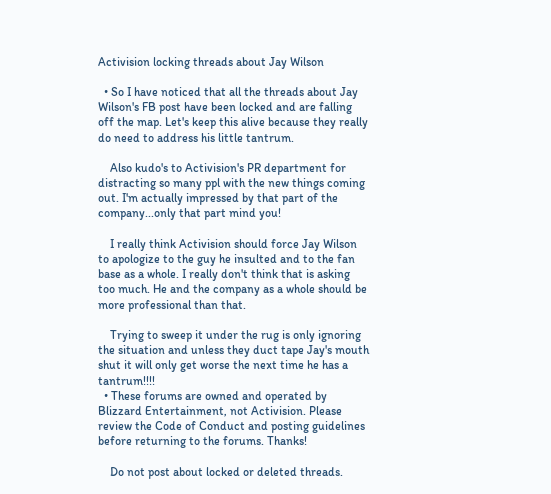Activision locking threads about Jay Wilson

  • So I have noticed that all the threads about Jay Wilson's FB post have been locked and are falling off the map. Let's keep this alive because they really do need to address his little tantrum.

    Also kudo's to Activision's PR department for distracting so many ppl with the new things coming out. I'm actually impressed by that part of the company...only that part mind you!

    I really think Activision should force Jay Wilson to apologize to the guy he insulted and to the fan base as a whole. I really don't think that is asking too much. He and the company as a whole should be more professional than that.

    Trying to sweep it under the rug is only ignoring the situation and unless they duct tape Jay's mouth shut it will only get worse the next time he has a tantrum!!!!
  • These forums are owned and operated by Blizzard Entertainment, not Activision. Please review the Code of Conduct and posting guidelines before returning to the forums. Thanks!

    Do not post about locked or deleted threads.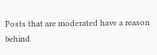Posts that are moderated have a reason behind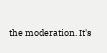the moderation. It's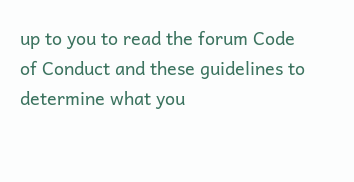up to you to read the forum Code of Conduct and these guidelines to determine what you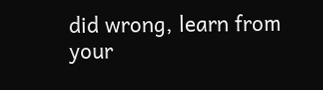did wrong, learn from your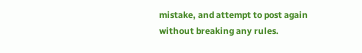mistake, and attempt to post again without breaking any rules.